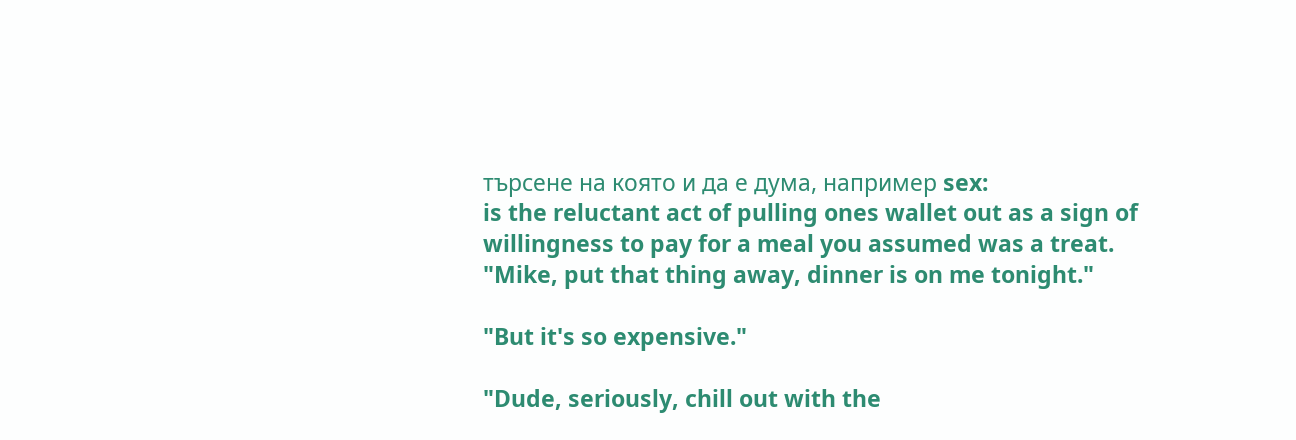търсене на която и да е дума, например sex:
is the reluctant act of pulling ones wallet out as a sign of willingness to pay for a meal you assumed was a treat.
"Mike, put that thing away, dinner is on me tonight."

"But it's so expensive."

"Dude, seriously, chill out with the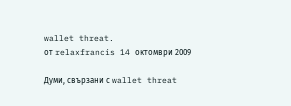wallet threat.
от relaxfrancis 14 октомври 2009

Думи, свързани с wallet threat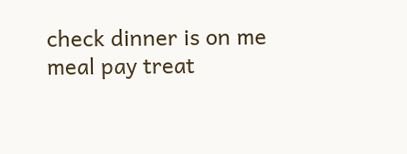check dinner is on me meal pay treat